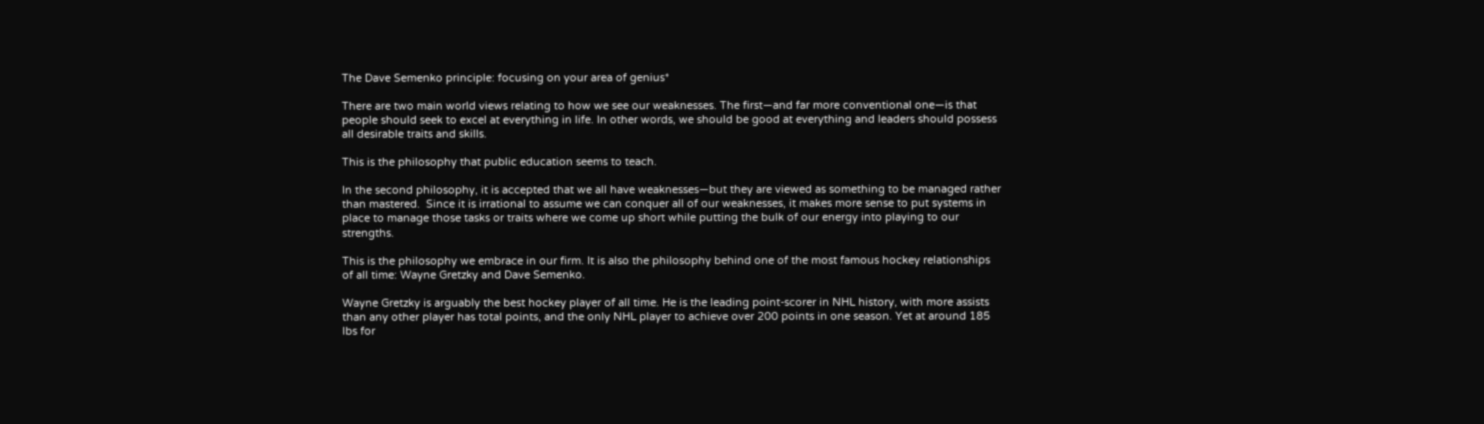The Dave Semenko principle: focusing on your area of genius*

There are two main world views relating to how we see our weaknesses. The first—and far more conventional one—is that people should seek to excel at everything in life. In other words, we should be good at everything and leaders should possess all desirable traits and skills.

This is the philosophy that public education seems to teach.

In the second philosophy, it is accepted that we all have weaknesses—but they are viewed as something to be managed rather than mastered.  Since it is irrational to assume we can conquer all of our weaknesses, it makes more sense to put systems in place to manage those tasks or traits where we come up short while putting the bulk of our energy into playing to our strengths.

This is the philosophy we embrace in our firm. It is also the philosophy behind one of the most famous hockey relationships of all time: Wayne Gretzky and Dave Semenko.

Wayne Gretzky is arguably the best hockey player of all time. He is the leading point-scorer in NHL history, with more assists than any other player has total points, and the only NHL player to achieve over 200 points in one season. Yet at around 185 lbs for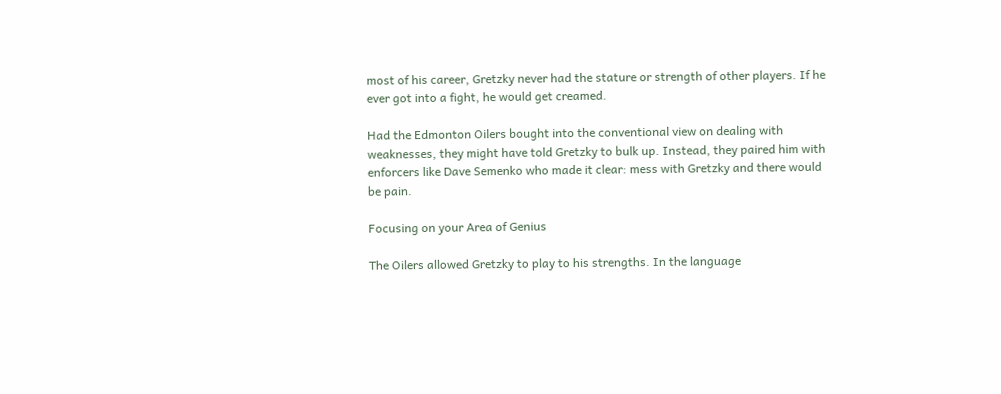most of his career, Gretzky never had the stature or strength of other players. If he ever got into a fight, he would get creamed.

Had the Edmonton Oilers bought into the conventional view on dealing with weaknesses, they might have told Gretzky to bulk up. Instead, they paired him with enforcers like Dave Semenko who made it clear: mess with Gretzky and there would be pain.

Focusing on your Area of Genius

The Oilers allowed Gretzky to play to his strengths. In the language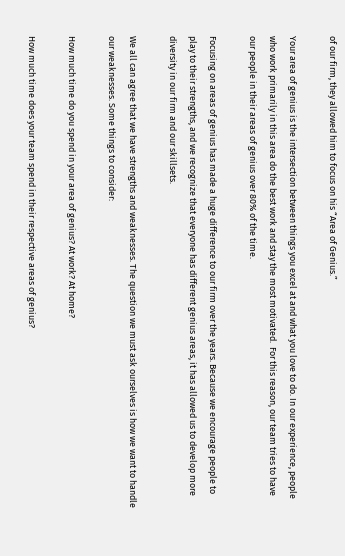of our firm, they allowed him to focus on his “Area of Genius.”

Your area of genius is the intersection between things you excel at and what you love to do. In our experience, people who work primarily in this area do the best work and stay the most motivated.  For this reason, our team tries to have our people in their areas of genius over 80% of the time.

Focusing on areas of genius has made a huge difference to our firm over the years. Because we encourage people to play to their strengths, and we recognize that everyone has different genius areas, it has allowed us to develop more diversity in our firm and our skillsets.

We all can agree that we have strengths and weaknesses. The question we must ask ourselves is how we want to handle our weaknesses. Some things to consider:

How much time do you spend in your area of genius? At work? At home?

How much time does your team spend in their respective areas of genius?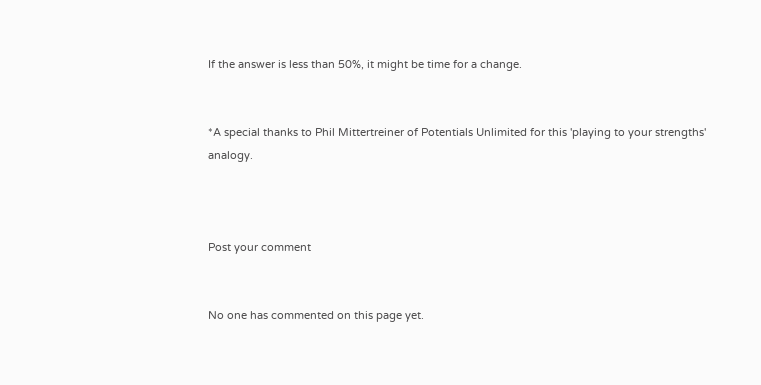If the answer is less than 50%, it might be time for a change.


*A special thanks to Phil Mittertreiner of Potentials Unlimited for this 'playing to your strengths' analogy.



Post your comment


No one has commented on this page yet.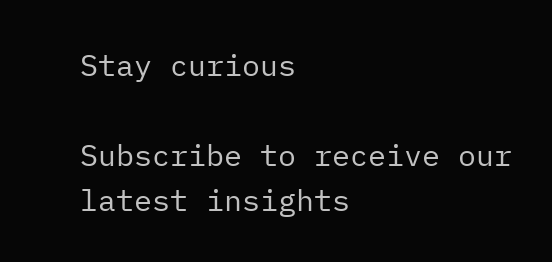Stay curious

Subscribe to receive our latest insights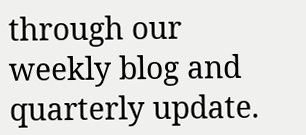through our weekly blog and quarterly update.